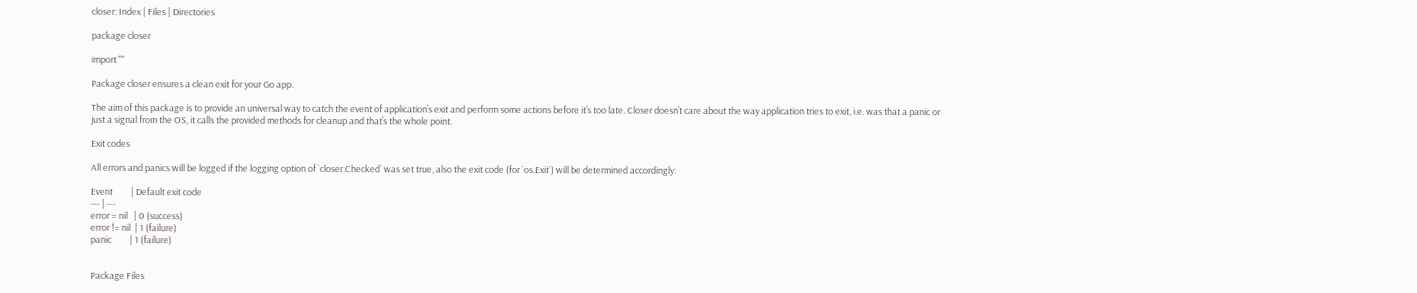closer: Index | Files | Directories

package closer

import ""

Package closer ensures a clean exit for your Go app.

The aim of this package is to provide an universal way to catch the event of application’s exit and perform some actions before it’s too late. Closer doesn’t care about the way application tries to exit, i.e. was that a panic or just a signal from the OS, it calls the provided methods for cleanup and that’s the whole point.

Exit codes

All errors and panics will be logged if the logging option of `closer.Checked` was set true, also the exit code (for `os.Exit`) will be determined accordingly:

Event         | Default exit code
--- | ---
error = nil   | 0 (success)
error != nil  | 1 (failure)
panic         | 1 (failure)


Package Files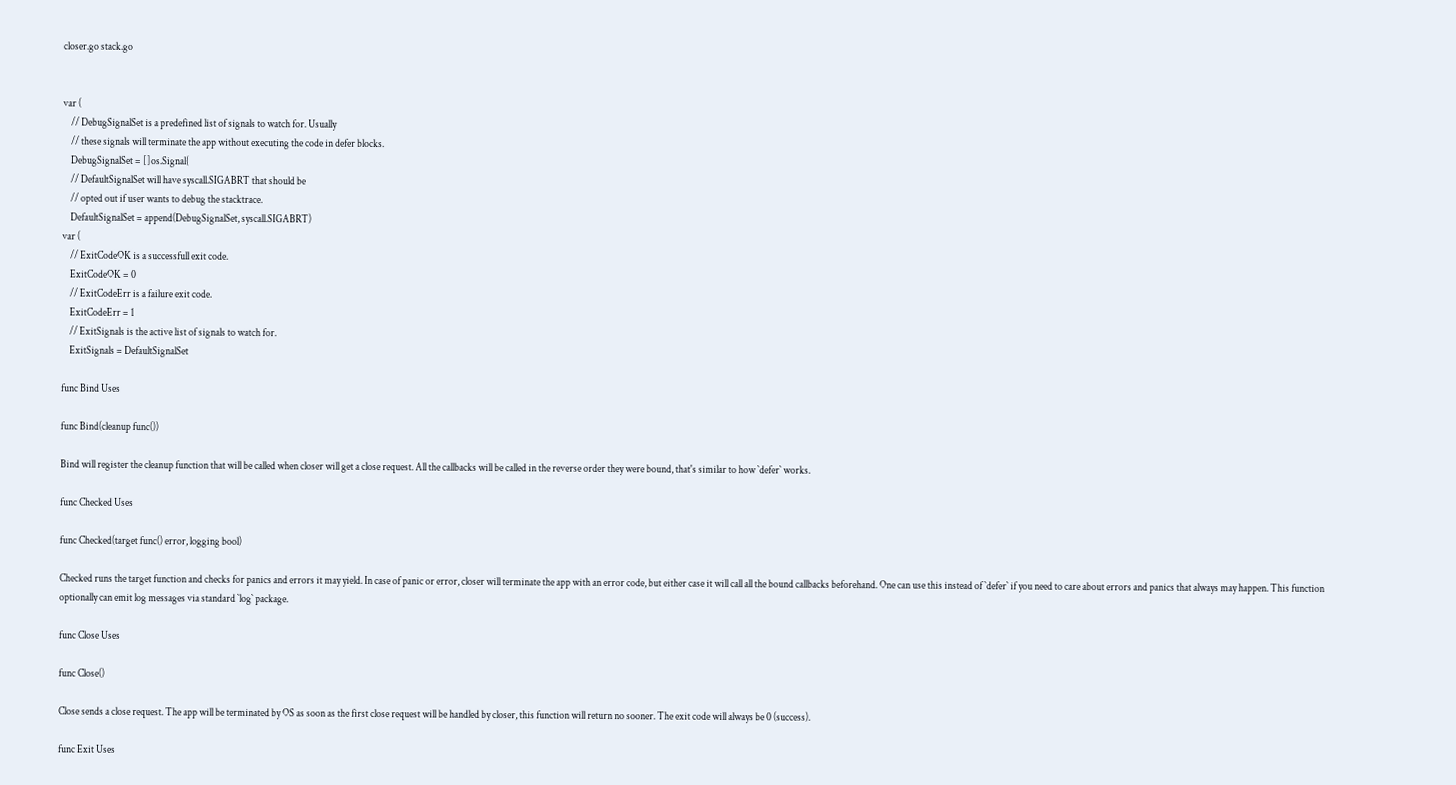closer.go stack.go


var (
    // DebugSignalSet is a predefined list of signals to watch for. Usually
    // these signals will terminate the app without executing the code in defer blocks.
    DebugSignalSet = []os.Signal{
    // DefaultSignalSet will have syscall.SIGABRT that should be
    // opted out if user wants to debug the stacktrace.
    DefaultSignalSet = append(DebugSignalSet, syscall.SIGABRT)
var (
    // ExitCodeOK is a successfull exit code.
    ExitCodeOK = 0
    // ExitCodeErr is a failure exit code.
    ExitCodeErr = 1
    // ExitSignals is the active list of signals to watch for.
    ExitSignals = DefaultSignalSet

func Bind Uses

func Bind(cleanup func())

Bind will register the cleanup function that will be called when closer will get a close request. All the callbacks will be called in the reverse order they were bound, that's similar to how `defer` works.

func Checked Uses

func Checked(target func() error, logging bool)

Checked runs the target function and checks for panics and errors it may yield. In case of panic or error, closer will terminate the app with an error code, but either case it will call all the bound callbacks beforehand. One can use this instead of `defer` if you need to care about errors and panics that always may happen. This function optionally can emit log messages via standard `log` package.

func Close Uses

func Close()

Close sends a close request. The app will be terminated by OS as soon as the first close request will be handled by closer, this function will return no sooner. The exit code will always be 0 (success).

func Exit Uses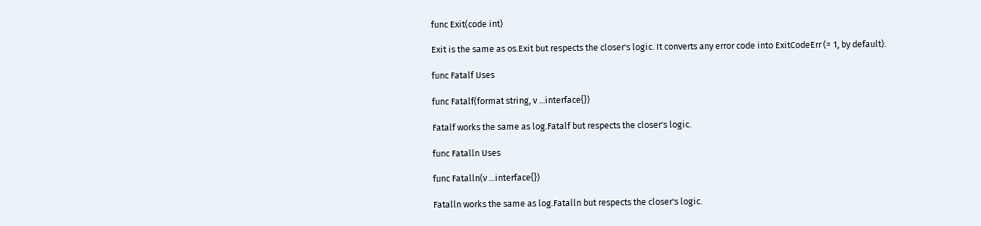func Exit(code int)

Exit is the same as os.Exit but respects the closer's logic. It converts any error code into ExitCodeErr (= 1, by default).

func Fatalf Uses

func Fatalf(format string, v ...interface{})

Fatalf works the same as log.Fatalf but respects the closer's logic.

func Fatalln Uses

func Fatalln(v ...interface{})

Fatalln works the same as log.Fatalln but respects the closer's logic.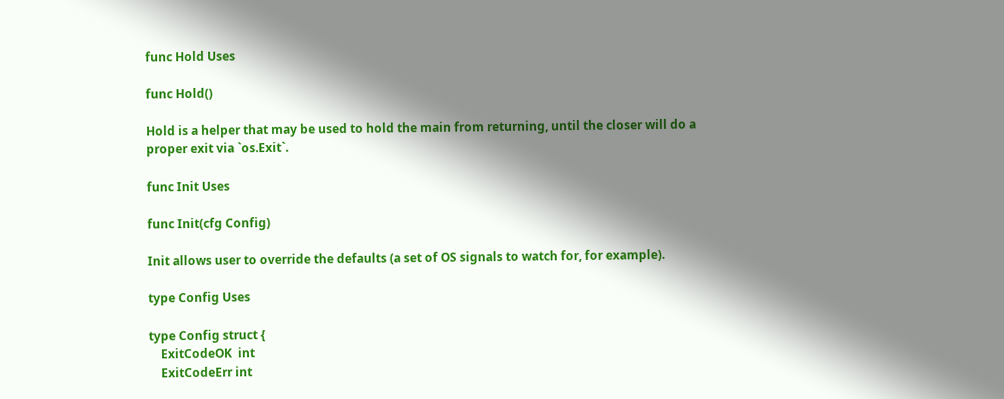func Hold Uses

func Hold()

Hold is a helper that may be used to hold the main from returning, until the closer will do a proper exit via `os.Exit`.

func Init Uses

func Init(cfg Config)

Init allows user to override the defaults (a set of OS signals to watch for, for example).

type Config Uses

type Config struct {
    ExitCodeOK  int
    ExitCodeErr int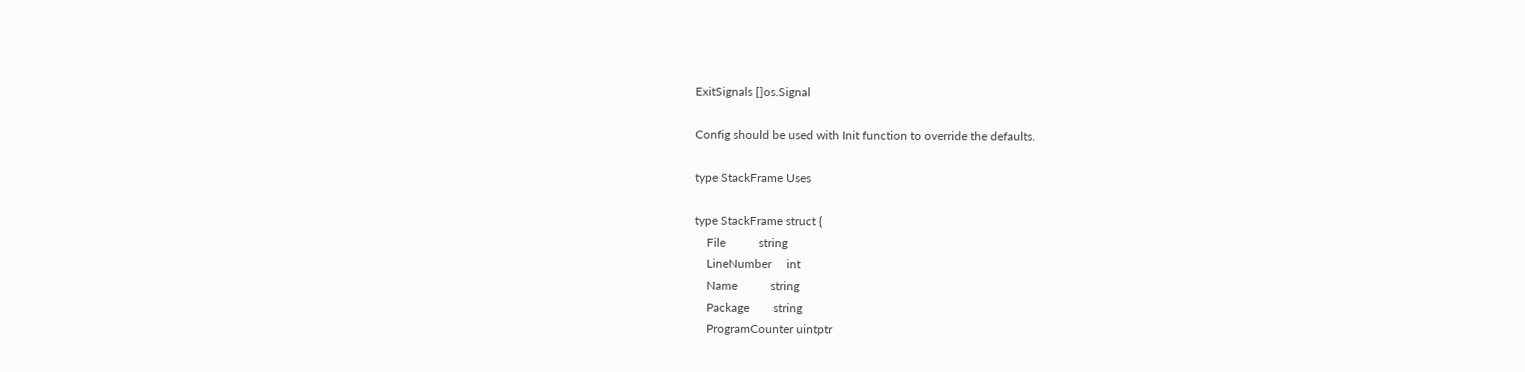ExitSignals []os.Signal

Config should be used with Init function to override the defaults.

type StackFrame Uses

type StackFrame struct {
    File           string
    LineNumber     int
    Name           string
    Package        string
    ProgramCounter uintptr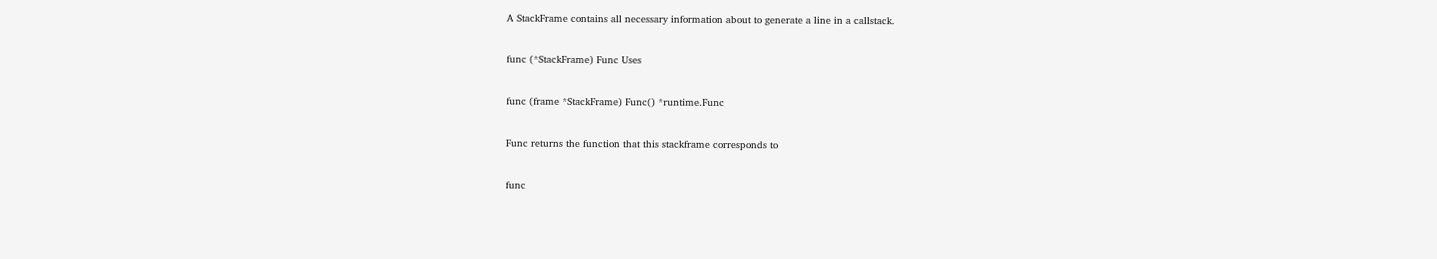A StackFrame contains all necessary information about to generate a line in a callstack.

func (*StackFrame) Func Uses

func (frame *StackFrame) Func() *runtime.Func

Func returns the function that this stackframe corresponds to

func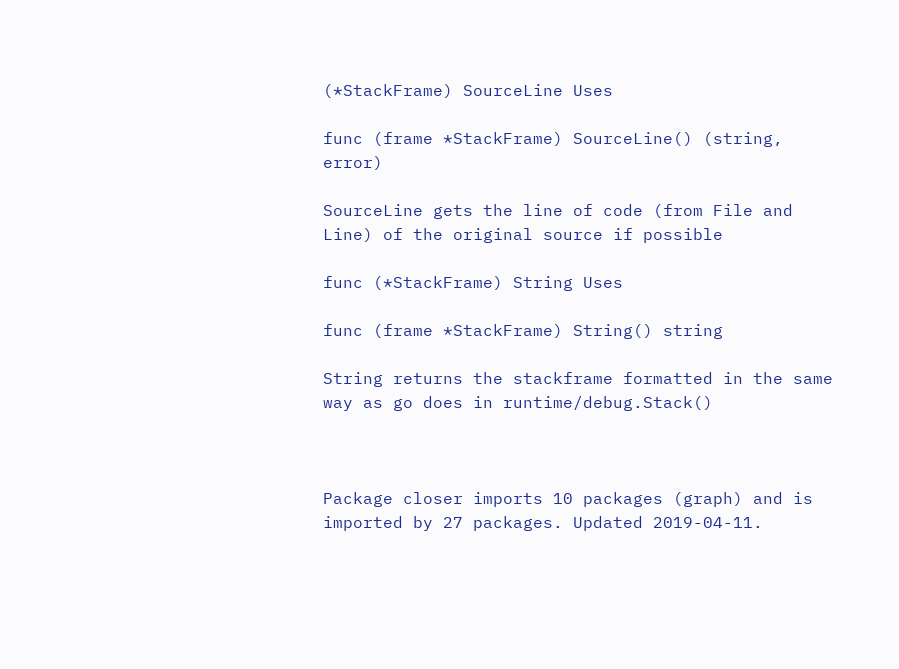(*StackFrame) SourceLine Uses

func (frame *StackFrame) SourceLine() (string, error)

SourceLine gets the line of code (from File and Line) of the original source if possible

func (*StackFrame) String Uses

func (frame *StackFrame) String() string

String returns the stackframe formatted in the same way as go does in runtime/debug.Stack()



Package closer imports 10 packages (graph) and is imported by 27 packages. Updated 2019-04-11.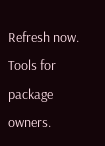Refresh now. Tools for package owners.